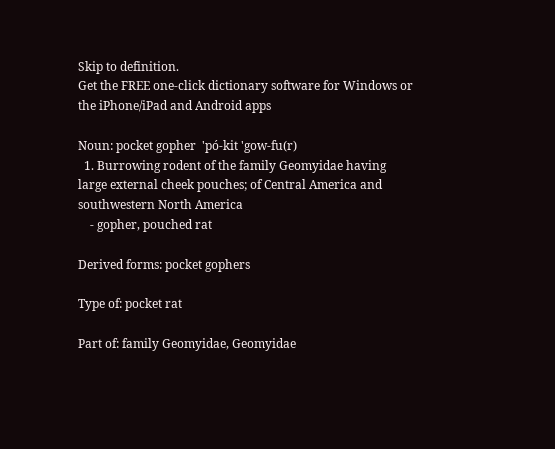Skip to definition.
Get the FREE one-click dictionary software for Windows or the iPhone/iPad and Android apps

Noun: pocket gopher  'pó-kit 'gow-fu(r)
  1. Burrowing rodent of the family Geomyidae having large external cheek pouches; of Central America and southwestern North America
    - gopher, pouched rat

Derived forms: pocket gophers

Type of: pocket rat

Part of: family Geomyidae, Geomyidae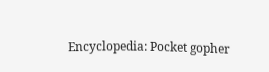Encyclopedia: Pocket gopher